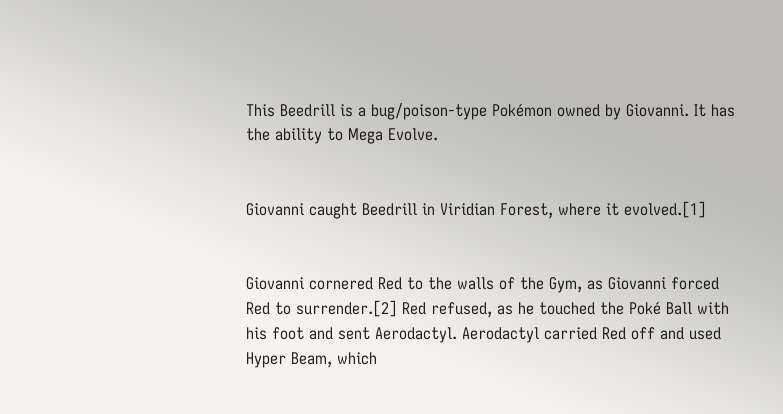This Beedrill is a bug/poison-type Pokémon owned by Giovanni. It has the ability to Mega Evolve.


Giovanni caught Beedrill in Viridian Forest, where it evolved.[1]


Giovanni cornered Red to the walls of the Gym, as Giovanni forced Red to surrender.[2] Red refused, as he touched the Poké Ball with his foot and sent Aerodactyl. Aerodactyl carried Red off and used Hyper Beam, which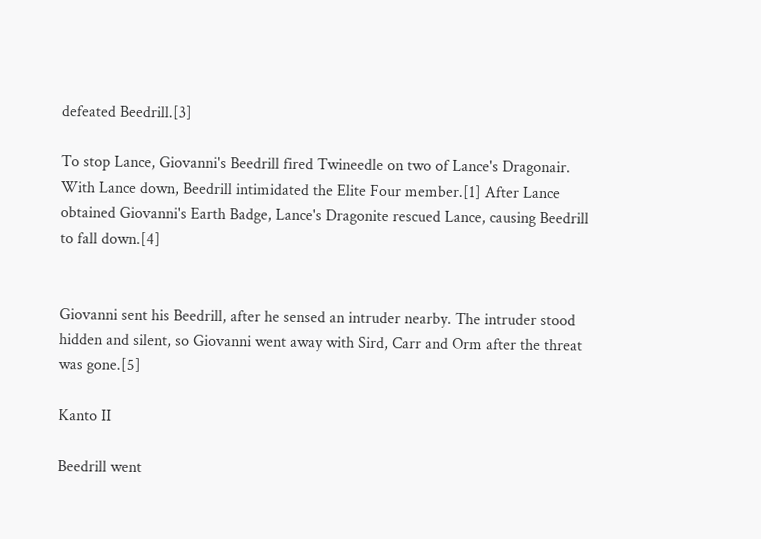defeated Beedrill.[3]

To stop Lance, Giovanni's Beedrill fired Twineedle on two of Lance's Dragonair. With Lance down, Beedrill intimidated the Elite Four member.[1] After Lance obtained Giovanni's Earth Badge, Lance's Dragonite rescued Lance, causing Beedrill to fall down.[4]


Giovanni sent his Beedrill, after he sensed an intruder nearby. The intruder stood hidden and silent, so Giovanni went away with Sird, Carr and Orm after the threat was gone.[5]

Kanto II

Beedrill went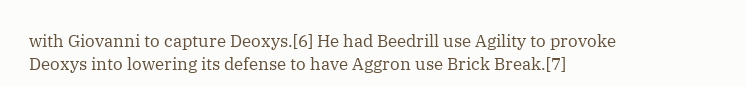with Giovanni to capture Deoxys.[6] He had Beedrill use Agility to provoke Deoxys into lowering its defense to have Aggron use Brick Break.[7]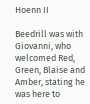Hoenn II

Beedrill was with Giovanni, who welcomed Red, Green, Blaise and Amber, stating he was here to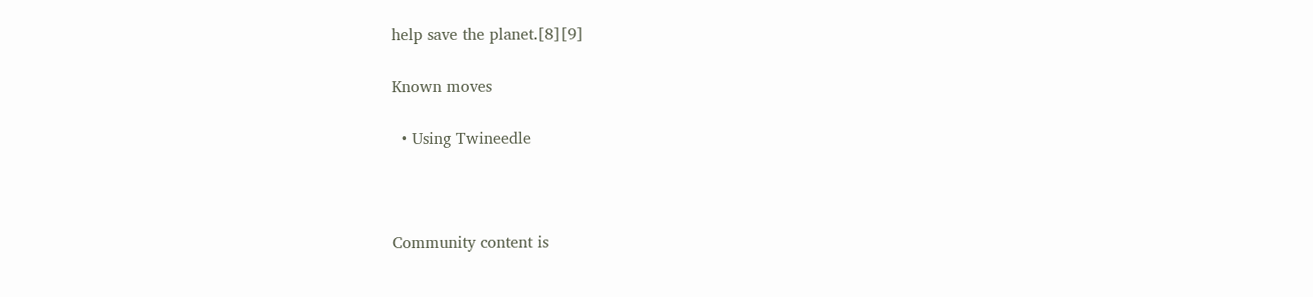help save the planet.[8][9]

Known moves

  • Using Twineedle



Community content is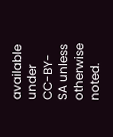available under CC-BY-SA unless otherwise noted.